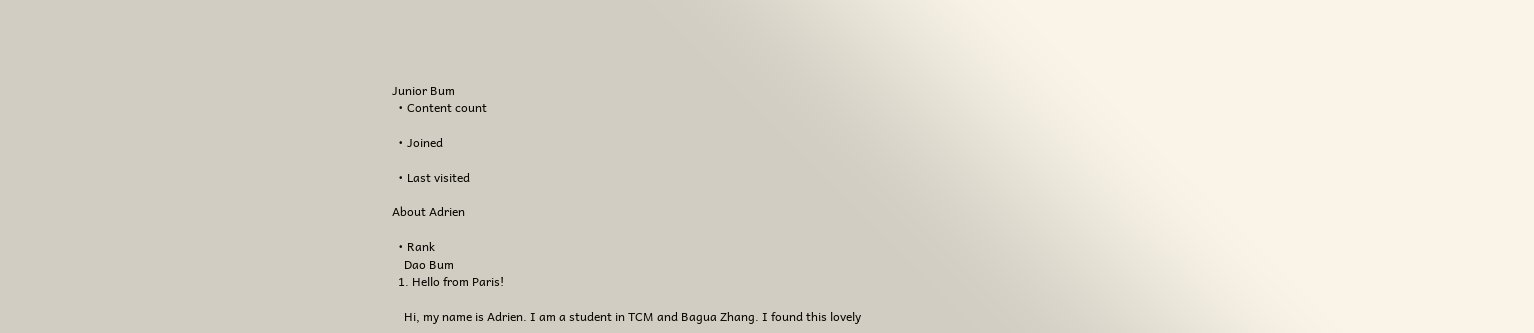Junior Bum
  • Content count

  • Joined

  • Last visited

About Adrien

  • Rank
    Dao Bum
  1. Hello from Paris!

    Hi, my name is Adrien. I am a student in TCM and Bagua Zhang. I found this lovely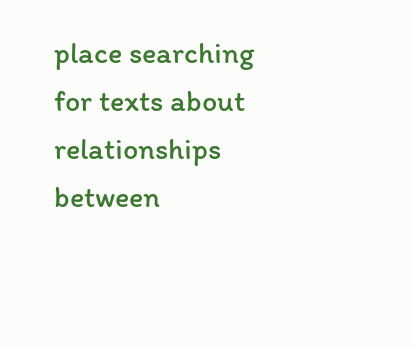place searching for texts about relationships between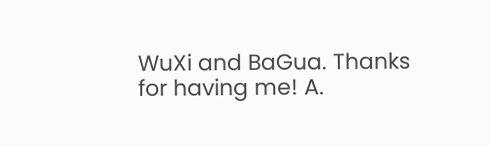WuXi and BaGua. Thanks for having me! A.